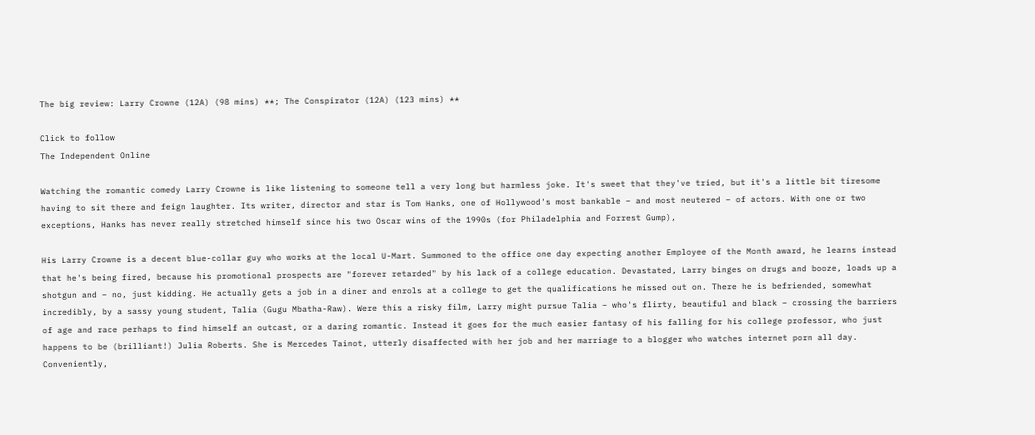The big review: Larry Crowne (12A) (98 mins) **; The Conspirator (12A) (123 mins) **

Click to follow
The Independent Online

Watching the romantic comedy Larry Crowne is like listening to someone tell a very long but harmless joke. It's sweet that they've tried, but it's a little bit tiresome having to sit there and feign laughter. Its writer, director and star is Tom Hanks, one of Hollywood's most bankable – and most neutered – of actors. With one or two exceptions, Hanks has never really stretched himself since his two Oscar wins of the 1990s (for Philadelphia and Forrest Gump),

His Larry Crowne is a decent blue-collar guy who works at the local U-Mart. Summoned to the office one day expecting another Employee of the Month award, he learns instead that he's being fired, because his promotional prospects are "forever retarded" by his lack of a college education. Devastated, Larry binges on drugs and booze, loads up a shotgun and – no, just kidding. He actually gets a job in a diner and enrols at a college to get the qualifications he missed out on. There he is befriended, somewhat incredibly, by a sassy young student, Talia (Gugu Mbatha-Raw). Were this a risky film, Larry might pursue Talia – who's flirty, beautiful and black – crossing the barriers of age and race perhaps to find himself an outcast, or a daring romantic. Instead it goes for the much easier fantasy of his falling for his college professor, who just happens to be (brilliant!) Julia Roberts. She is Mercedes Tainot, utterly disaffected with her job and her marriage to a blogger who watches internet porn all day. Conveniently,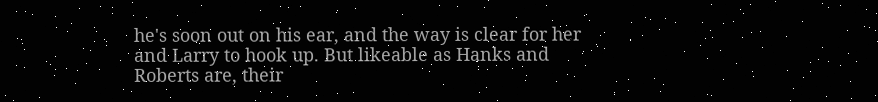he's soon out on his ear, and the way is clear for her and Larry to hook up. But likeable as Hanks and Roberts are, their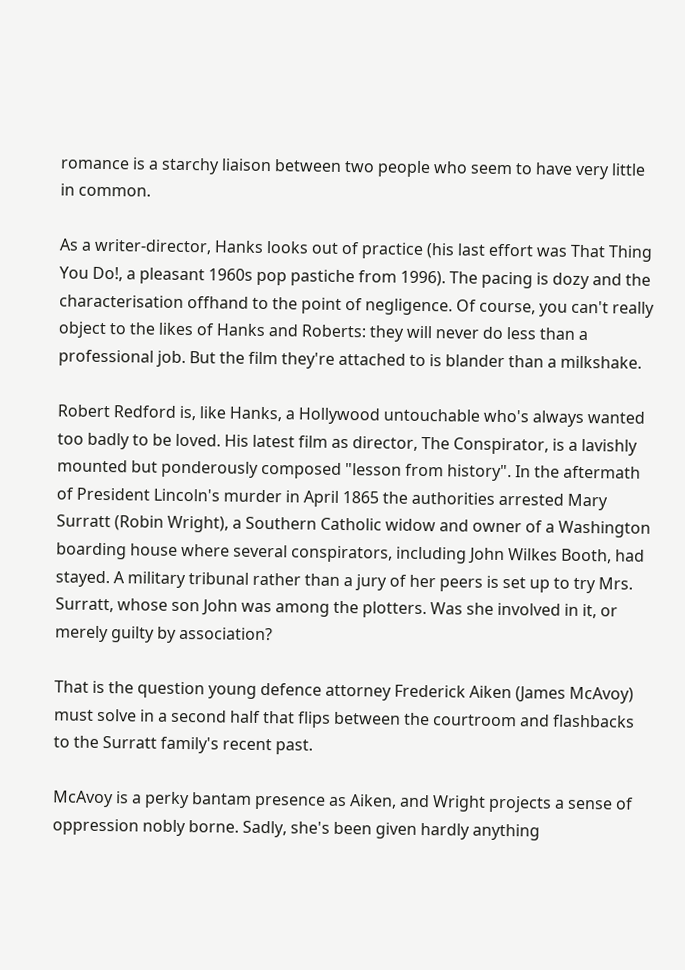romance is a starchy liaison between two people who seem to have very little in common.

As a writer-director, Hanks looks out of practice (his last effort was That Thing You Do!, a pleasant 1960s pop pastiche from 1996). The pacing is dozy and the characterisation offhand to the point of negligence. Of course, you can't really object to the likes of Hanks and Roberts: they will never do less than a professional job. But the film they're attached to is blander than a milkshake.

Robert Redford is, like Hanks, a Hollywood untouchable who's always wanted too badly to be loved. His latest film as director, The Conspirator, is a lavishly mounted but ponderously composed "lesson from history". In the aftermath of President Lincoln's murder in April 1865 the authorities arrested Mary Surratt (Robin Wright), a Southern Catholic widow and owner of a Washington boarding house where several conspirators, including John Wilkes Booth, had stayed. A military tribunal rather than a jury of her peers is set up to try Mrs. Surratt, whose son John was among the plotters. Was she involved in it, or merely guilty by association?

That is the question young defence attorney Frederick Aiken (James McAvoy) must solve in a second half that flips between the courtroom and flashbacks to the Surratt family's recent past.

McAvoy is a perky bantam presence as Aiken, and Wright projects a sense of oppression nobly borne. Sadly, she's been given hardly anything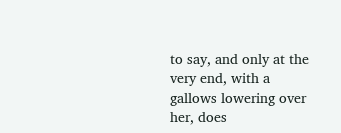to say, and only at the very end, with a gallows lowering over her, does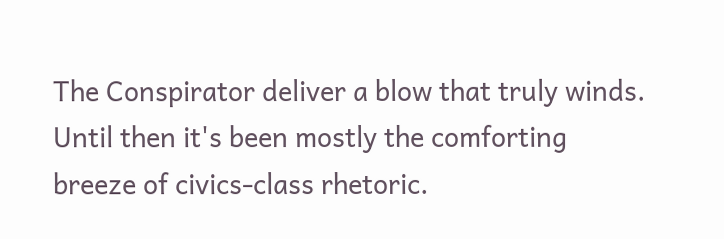The Conspirator deliver a blow that truly winds. Until then it's been mostly the comforting breeze of civics-class rhetoric.